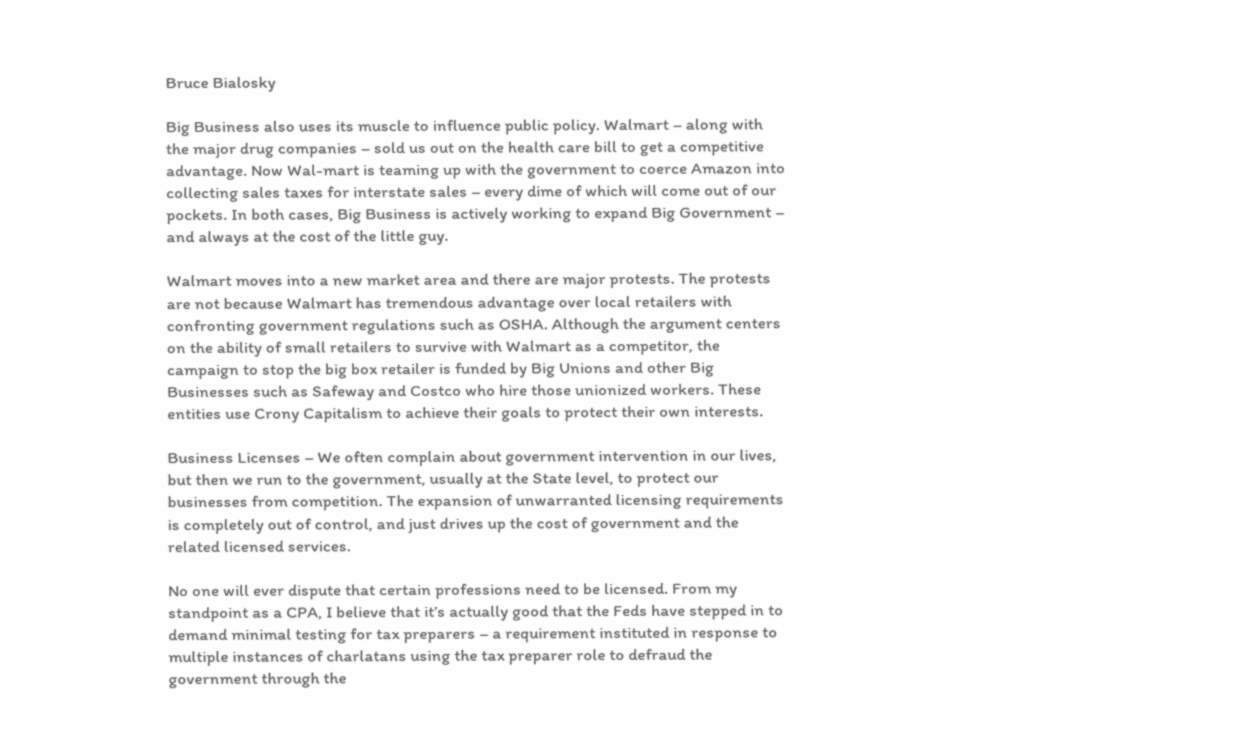Bruce Bialosky

Big Business also uses its muscle to influence public policy. Walmart – along with the major drug companies – sold us out on the health care bill to get a competitive advantage. Now Wal-mart is teaming up with the government to coerce Amazon into collecting sales taxes for interstate sales – every dime of which will come out of our pockets. In both cases, Big Business is actively working to expand Big Government – and always at the cost of the little guy.

Walmart moves into a new market area and there are major protests. The protests are not because Walmart has tremendous advantage over local retailers with confronting government regulations such as OSHA. Although the argument centers on the ability of small retailers to survive with Walmart as a competitor, the campaign to stop the big box retailer is funded by Big Unions and other Big Businesses such as Safeway and Costco who hire those unionized workers. These entities use Crony Capitalism to achieve their goals to protect their own interests.

Business Licenses – We often complain about government intervention in our lives, but then we run to the government, usually at the State level, to protect our businesses from competition. The expansion of unwarranted licensing requirements is completely out of control, and just drives up the cost of government and the related licensed services.

No one will ever dispute that certain professions need to be licensed. From my standpoint as a CPA, I believe that it’s actually good that the Feds have stepped in to demand minimal testing for tax preparers – a requirement instituted in response to multiple instances of charlatans using the tax preparer role to defraud the government through the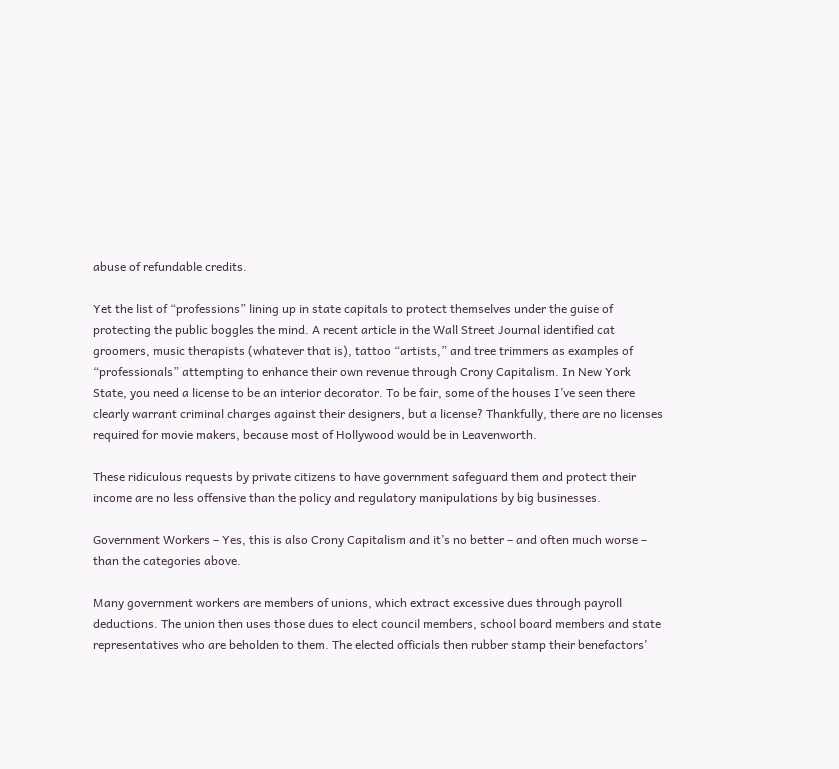abuse of refundable credits.

Yet the list of “professions” lining up in state capitals to protect themselves under the guise of protecting the public boggles the mind. A recent article in the Wall Street Journal identified cat groomers, music therapists (whatever that is), tattoo “artists,” and tree trimmers as examples of “professionals” attempting to enhance their own revenue through Crony Capitalism. In New York State, you need a license to be an interior decorator. To be fair, some of the houses I’ve seen there clearly warrant criminal charges against their designers, but a license? Thankfully, there are no licenses required for movie makers, because most of Hollywood would be in Leavenworth.

These ridiculous requests by private citizens to have government safeguard them and protect their income are no less offensive than the policy and regulatory manipulations by big businesses.

Government Workers – Yes, this is also Crony Capitalism and it’s no better – and often much worse – than the categories above.

Many government workers are members of unions, which extract excessive dues through payroll deductions. The union then uses those dues to elect council members, school board members and state representatives who are beholden to them. The elected officials then rubber stamp their benefactors’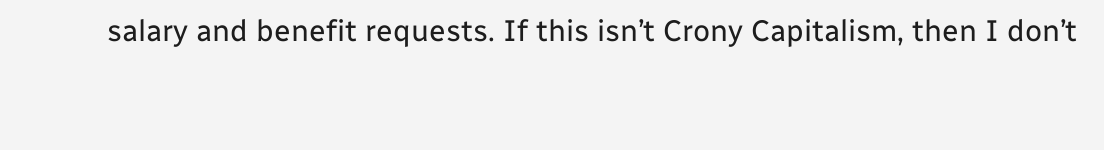salary and benefit requests. If this isn’t Crony Capitalism, then I don’t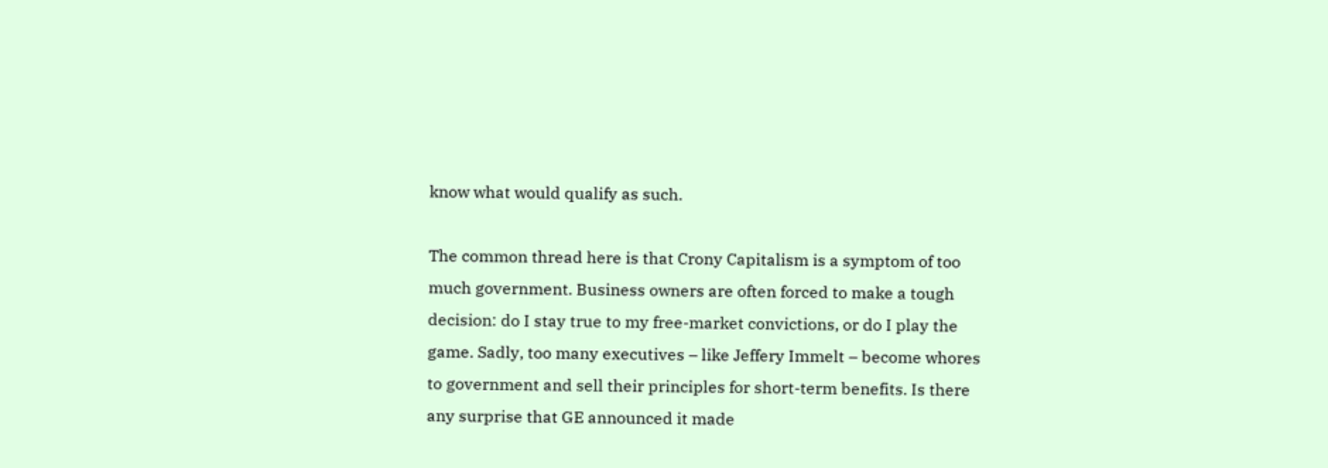know what would qualify as such.

The common thread here is that Crony Capitalism is a symptom of too much government. Business owners are often forced to make a tough decision: do I stay true to my free-market convictions, or do I play the game. Sadly, too many executives – like Jeffery Immelt – become whores to government and sell their principles for short-term benefits. Is there any surprise that GE announced it made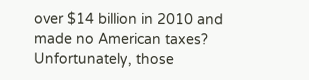over $14 billion in 2010 and made no American taxes? Unfortunately, those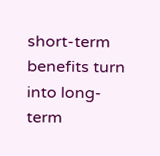short-term benefits turn into long-term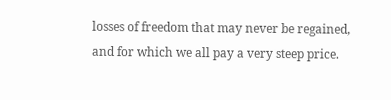losses of freedom that may never be regained, and for which we all pay a very steep price.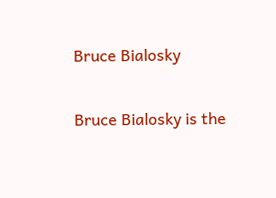Bruce Bialosky

Bruce Bialosky is the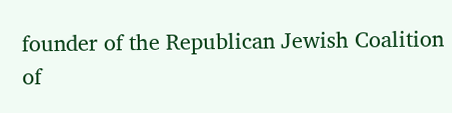founder of the Republican Jewish Coalition of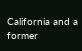California and a former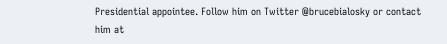Presidential appointee. Follow him on Twitter @brucebialosky or contact him at